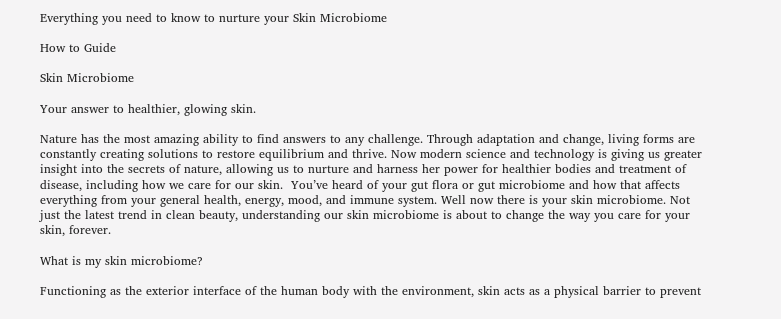Everything you need to know to nurture your Skin Microbiome

How to Guide

Skin Microbiome

Your answer to healthier, glowing skin.

Nature has the most amazing ability to find answers to any challenge. Through adaptation and change, living forms are constantly creating solutions to restore equilibrium and thrive. Now modern science and technology is giving us greater insight into the secrets of nature, allowing us to nurture and harness her power for healthier bodies and treatment of disease, including how we care for our skin.  You’ve heard of your gut flora or gut microbiome and how that affects everything from your general health, energy, mood, and immune system. Well now there is your skin microbiome. Not just the latest trend in clean beauty, understanding our skin microbiome is about to change the way you care for your skin, forever.

What is my skin microbiome?

Functioning as the exterior interface of the human body with the environment, skin acts as a physical barrier to prevent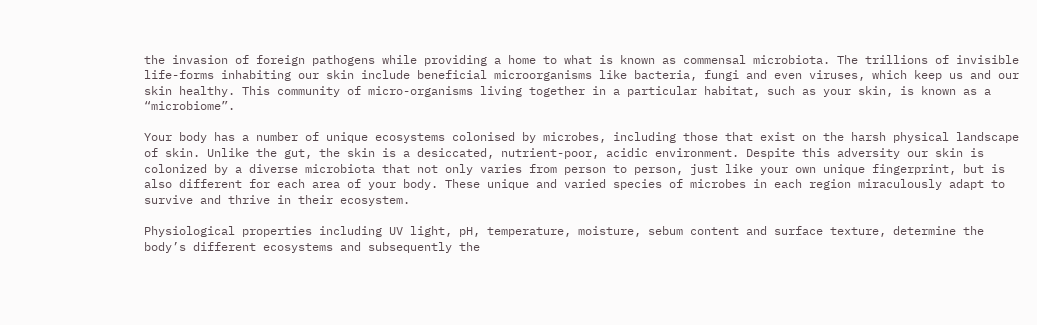the invasion of foreign pathogens while providing a home to what is known as commensal microbiota. The trillions of invisible life-forms inhabiting our skin include beneficial microorganisms like bacteria, fungi and even viruses, which keep us and our skin healthy. This community of micro-organisms living together in a particular habitat, such as your skin, is known as a “microbiome”.

Your body has a number of unique ecosystems colonised by microbes, including those that exist on the harsh physical landscape of skin. Unlike the gut, the skin is a desiccated, nutrient-poor, acidic environment. Despite this adversity our skin is colonized by a diverse microbiota that not only varies from person to person, just like your own unique fingerprint, but is also different for each area of your body. These unique and varied species of microbes in each region miraculously adapt to survive and thrive in their ecosystem.

Physiological properties including UV light, pH, temperature, moisture, sebum content and surface texture, determine the body’s different ecosystems and subsequently the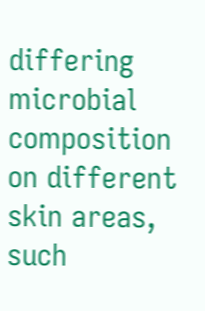differing microbial composition on different skin areas, such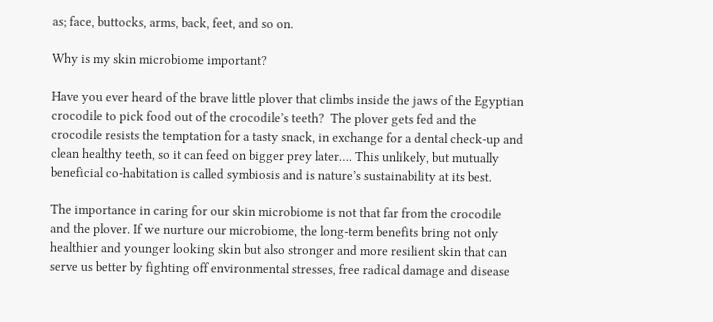as; face, buttocks, arms, back, feet, and so on.

Why is my skin microbiome important?

Have you ever heard of the brave little plover that climbs inside the jaws of the Egyptian crocodile to pick food out of the crocodile’s teeth?  The plover gets fed and the crocodile resists the temptation for a tasty snack, in exchange for a dental check-up and clean healthy teeth, so it can feed on bigger prey later…. This unlikely, but mutually beneficial co-habitation is called symbiosis and is nature’s sustainability at its best.

The importance in caring for our skin microbiome is not that far from the crocodile and the plover. If we nurture our microbiome, the long-term benefits bring not only healthier and younger looking skin but also stronger and more resilient skin that can serve us better by fighting off environmental stresses, free radical damage and disease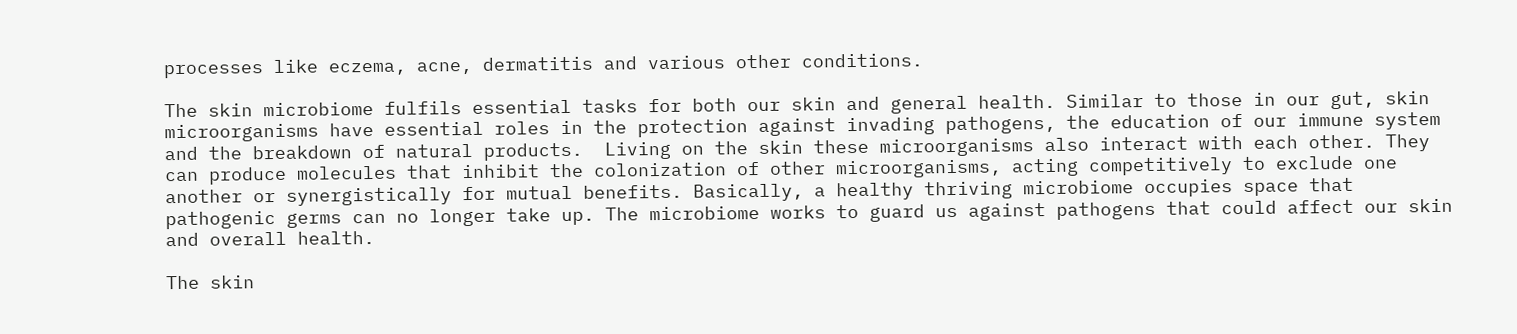processes like eczema, acne, dermatitis and various other conditions.

The skin microbiome fulfils essential tasks for both our skin and general health. Similar to those in our gut, skin microorganisms have essential roles in the protection against invading pathogens, the education of our immune system and the breakdown of natural products.  Living on the skin these microorganisms also interact with each other. They can produce molecules that inhibit the colonization of other microorganisms, acting competitively to exclude one another or synergistically for mutual benefits. Basically, a healthy thriving microbiome occupies space that pathogenic germs can no longer take up. The microbiome works to guard us against pathogens that could affect our skin and overall health.

The skin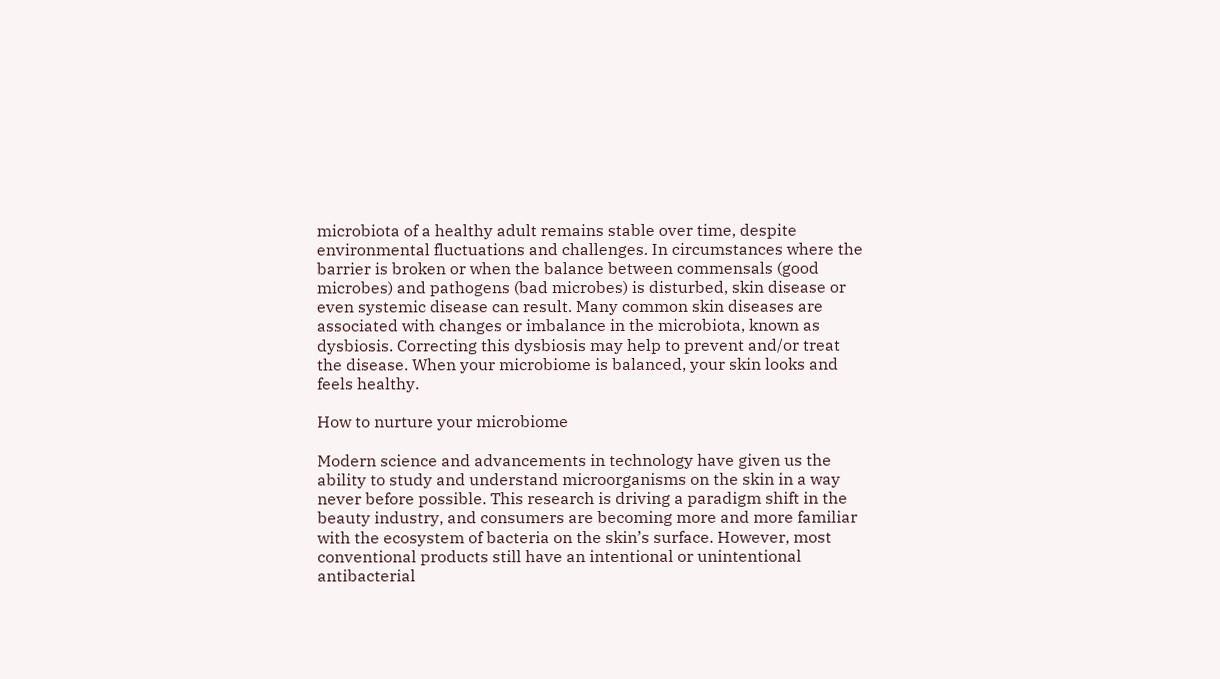microbiota of a healthy adult remains stable over time, despite environmental fluctuations and challenges. In circumstances where the barrier is broken or when the balance between commensals (good microbes) and pathogens (bad microbes) is disturbed, skin disease or even systemic disease can result. Many common skin diseases are associated with changes or imbalance in the microbiota, known as dysbiosis. Correcting this dysbiosis may help to prevent and/or treat the disease. When your microbiome is balanced, your skin looks and feels healthy.

How to nurture your microbiome

Modern science and advancements in technology have given us the ability to study and understand microorganisms on the skin in a way never before possible. This research is driving a paradigm shift in the beauty industry, and consumers are becoming more and more familiar with the ecosystem of bacteria on the skin’s surface. However, most conventional products still have an intentional or unintentional antibacterial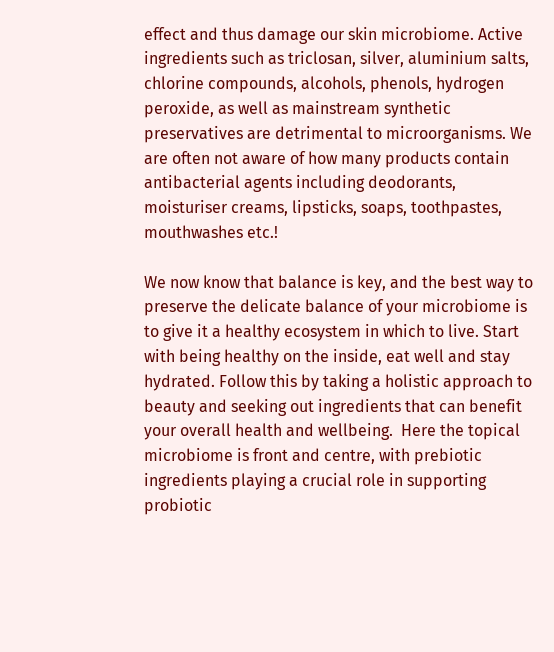effect and thus damage our skin microbiome. Active ingredients such as triclosan, silver, aluminium salts, chlorine compounds, alcohols, phenols, hydrogen peroxide, as well as mainstream synthetic preservatives are detrimental to microorganisms. We are often not aware of how many products contain antibacterial agents including deodorants, moisturiser creams, lipsticks, soaps, toothpastes, mouthwashes etc.!

We now know that balance is key, and the best way to preserve the delicate balance of your microbiome is to give it a healthy ecosystem in which to live. Start with being healthy on the inside, eat well and stay hydrated. Follow this by taking a holistic approach to beauty and seeking out ingredients that can benefit your overall health and wellbeing.  Here the topical microbiome is front and centre, with prebiotic ingredients playing a crucial role in supporting probiotic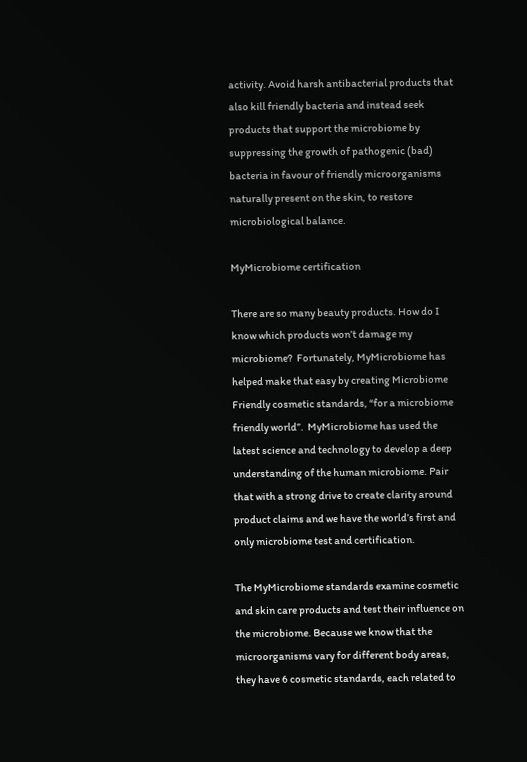activity. Avoid harsh antibacterial products that also kill friendly bacteria and instead seek products that support the microbiome by suppressing the growth of pathogenic (bad) bacteria in favour of friendly microorganisms naturally present on the skin, to restore microbiological balance.

MyMicrobiome certification

There are so many beauty products. How do I know which products won’t damage my microbiome?  Fortunately, MyMicrobiome has helped make that easy by creating Microbiome Friendly cosmetic standards, “for a microbiome friendly world”.  MyMicrobiome has used the latest science and technology to develop a deep understanding of the human microbiome. Pair that with a strong drive to create clarity around product claims and we have the world’s first and only microbiome test and certification.

The MyMicrobiome standards examine cosmetic and skin care products and test their influence on the microbiome. Because we know that the microorganisms vary for different body areas, they have 6 cosmetic standards, each related to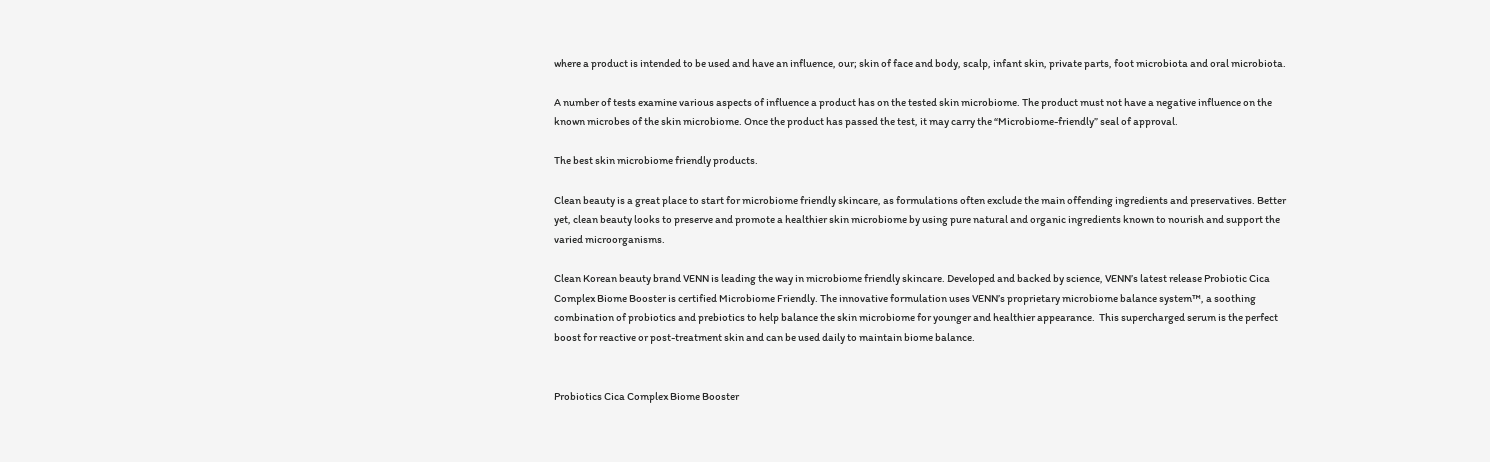where a product is intended to be used and have an influence, our; skin of face and body, scalp, infant skin, private parts, foot microbiota and oral microbiota.

A number of tests examine various aspects of influence a product has on the tested skin microbiome. The product must not have a negative influence on the known microbes of the skin microbiome. Once the product has passed the test, it may carry the “Microbiome-friendly” seal of approval.

The best skin microbiome friendly products.

Clean beauty is a great place to start for microbiome friendly skincare, as formulations often exclude the main offending ingredients and preservatives. Better yet, clean beauty looks to preserve and promote a healthier skin microbiome by using pure natural and organic ingredients known to nourish and support the varied microorganisms.

Clean Korean beauty brand VENN is leading the way in microbiome friendly skincare. Developed and backed by science, VENN’s latest release Probiotic Cica Complex Biome Booster is certified Microbiome Friendly. The innovative formulation uses VENN’s proprietary microbiome balance system™, a soothing combination of probiotics and prebiotics to help balance the skin microbiome for younger and healthier appearance.  This supercharged serum is the perfect boost for reactive or post-treatment skin and can be used daily to maintain biome balance.


Probiotics Cica Complex Biome Booster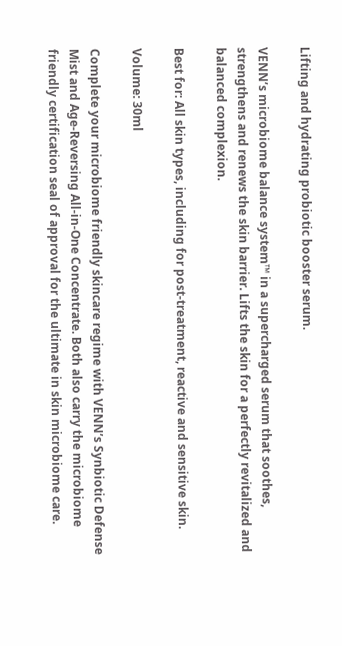Lifting and hydrating probiotic booster serum.

VENN’s microbiome balance system™ in a supercharged serum that soothes, strengthens and renews the skin barrier. Lifts the skin for a perfectly revitalized and balanced complexion.

Best for: All skin types, including for post-treatment, reactive and sensitive skin.

Volume: 30ml

Complete your microbiome friendly skincare regime with VENN’s Synbiotic Defense Mist and Age-Reversing All-in-One Concentrate. Both also carry the microbiome friendly certification seal of approval for the ultimate in skin microbiome care.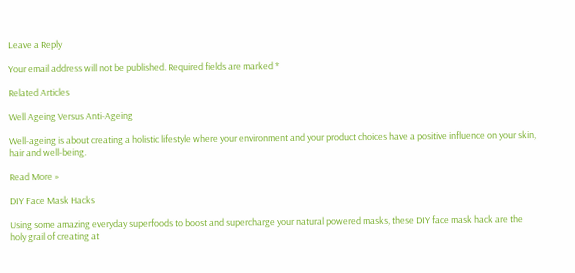Leave a Reply

Your email address will not be published. Required fields are marked *

Related Articles

Well Ageing Versus Anti-Ageing

Well-ageing is about creating a holistic lifestyle where your environment and your product choices have a positive influence on your skin, hair and well-being.

Read More »

DIY Face Mask Hacks

Using some amazing everyday superfoods to boost and supercharge your natural powered masks, these DIY face mask hack are the holy grail of creating at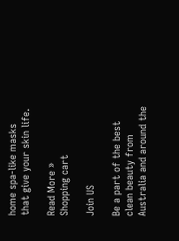home spa-like masks that give your skin life.

Read More »
Shopping cart

Join US

Be a part of the best clean beauty from Australia and around the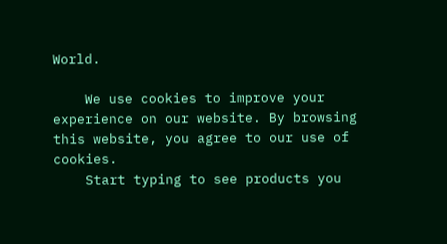World.

    We use cookies to improve your experience on our website. By browsing this website, you agree to our use of cookies.
    Start typing to see products you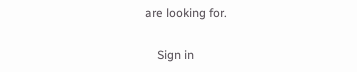are looking for.

    Sign in